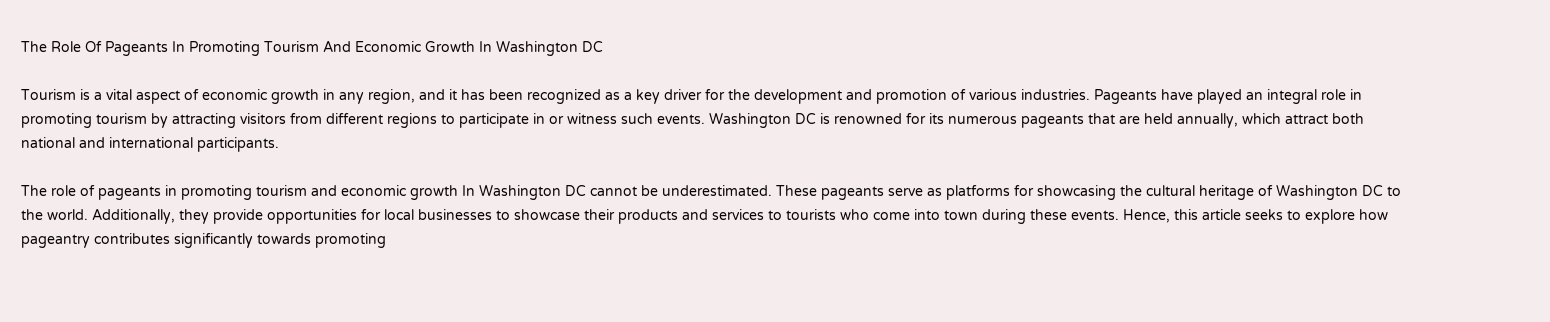The Role Of Pageants In Promoting Tourism And Economic Growth In Washington DC

Tourism is a vital aspect of economic growth in any region, and it has been recognized as a key driver for the development and promotion of various industries. Pageants have played an integral role in promoting tourism by attracting visitors from different regions to participate in or witness such events. Washington DC is renowned for its numerous pageants that are held annually, which attract both national and international participants.

The role of pageants in promoting tourism and economic growth In Washington DC cannot be underestimated. These pageants serve as platforms for showcasing the cultural heritage of Washington DC to the world. Additionally, they provide opportunities for local businesses to showcase their products and services to tourists who come into town during these events. Hence, this article seeks to explore how pageantry contributes significantly towards promoting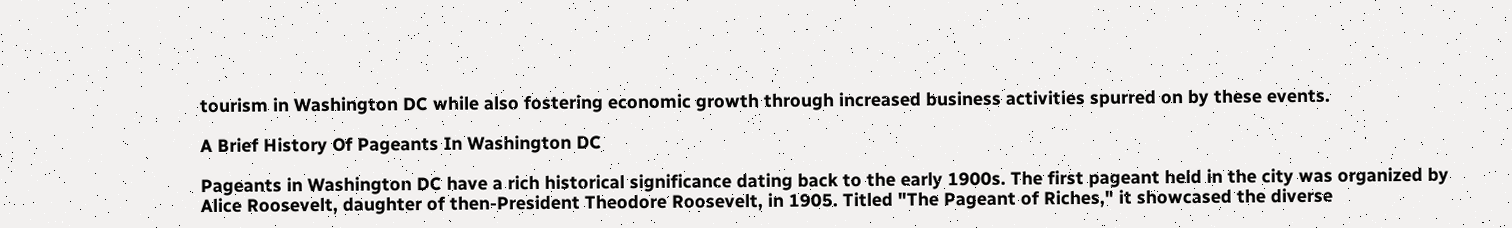tourism in Washington DC while also fostering economic growth through increased business activities spurred on by these events.

A Brief History Of Pageants In Washington DC

Pageants in Washington DC have a rich historical significance dating back to the early 1900s. The first pageant held in the city was organized by Alice Roosevelt, daughter of then-President Theodore Roosevelt, in 1905. Titled "The Pageant of Riches," it showcased the diverse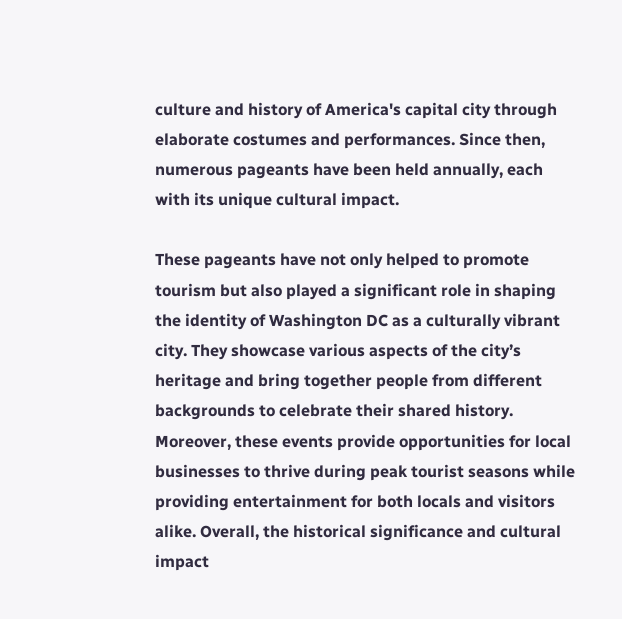culture and history of America's capital city through elaborate costumes and performances. Since then, numerous pageants have been held annually, each with its unique cultural impact.

These pageants have not only helped to promote tourism but also played a significant role in shaping the identity of Washington DC as a culturally vibrant city. They showcase various aspects of the city’s heritage and bring together people from different backgrounds to celebrate their shared history. Moreover, these events provide opportunities for local businesses to thrive during peak tourist seasons while providing entertainment for both locals and visitors alike. Overall, the historical significance and cultural impact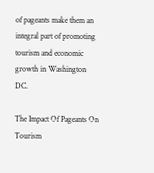of pageants make them an integral part of promoting tourism and economic growth in Washington DC.

The Impact Of Pageants On Tourism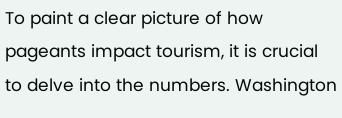To paint a clear picture of how pageants impact tourism, it is crucial to delve into the numbers. Washington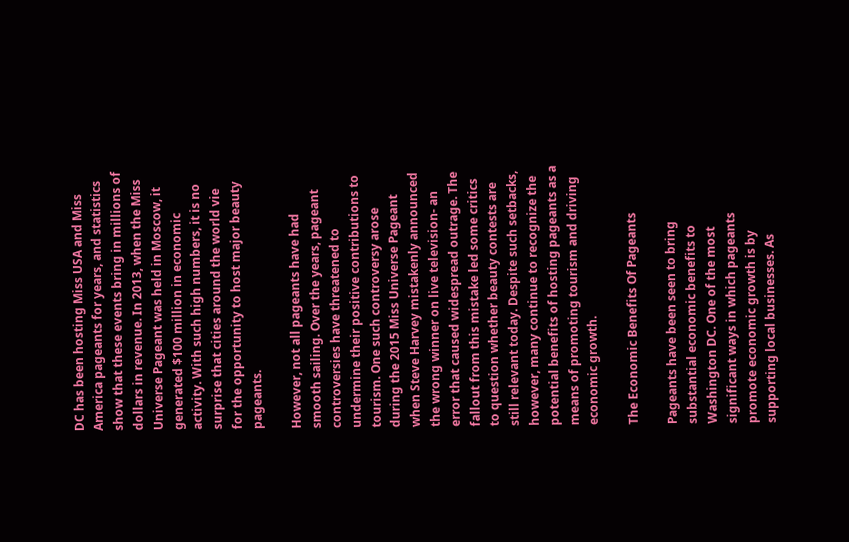DC has been hosting Miss USA and Miss America pageants for years, and statistics show that these events bring in millions of dollars in revenue. In 2013, when the Miss Universe Pageant was held in Moscow, it generated $100 million in economic activity. With such high numbers, it is no surprise that cities around the world vie for the opportunity to host major beauty pageants.

However, not all pageants have had smooth sailing. Over the years, pageant controversies have threatened to undermine their positive contributions to tourism. One such controversy arose during the 2015 Miss Universe Pageant when Steve Harvey mistakenly announced the wrong winner on live television- an error that caused widespread outrage. The fallout from this mistake led some critics to question whether beauty contests are still relevant today. Despite such setbacks, however, many continue to recognize the potential benefits of hosting pageants as a means of promoting tourism and driving economic growth.

The Economic Benefits Of Pageants

Pageants have been seen to bring substantial economic benefits to Washington DC. One of the most significant ways in which pageants promote economic growth is by supporting local businesses. As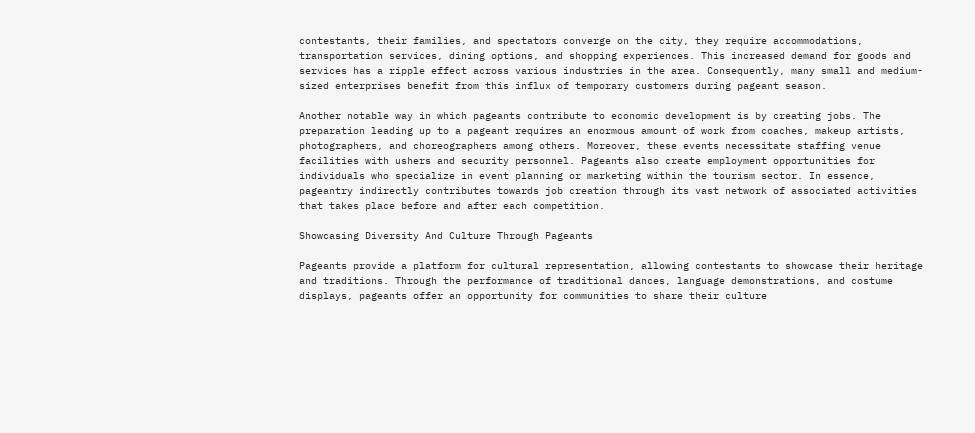contestants, their families, and spectators converge on the city, they require accommodations, transportation services, dining options, and shopping experiences. This increased demand for goods and services has a ripple effect across various industries in the area. Consequently, many small and medium-sized enterprises benefit from this influx of temporary customers during pageant season.

Another notable way in which pageants contribute to economic development is by creating jobs. The preparation leading up to a pageant requires an enormous amount of work from coaches, makeup artists, photographers, and choreographers among others. Moreover, these events necessitate staffing venue facilities with ushers and security personnel. Pageants also create employment opportunities for individuals who specialize in event planning or marketing within the tourism sector. In essence, pageantry indirectly contributes towards job creation through its vast network of associated activities that takes place before and after each competition.

Showcasing Diversity And Culture Through Pageants

Pageants provide a platform for cultural representation, allowing contestants to showcase their heritage and traditions. Through the performance of traditional dances, language demonstrations, and costume displays, pageants offer an opportunity for communities to share their culture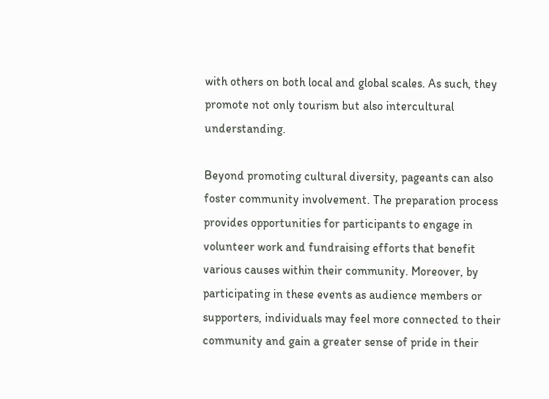with others on both local and global scales. As such, they promote not only tourism but also intercultural understanding.

Beyond promoting cultural diversity, pageants can also foster community involvement. The preparation process provides opportunities for participants to engage in volunteer work and fundraising efforts that benefit various causes within their community. Moreover, by participating in these events as audience members or supporters, individuals may feel more connected to their community and gain a greater sense of pride in their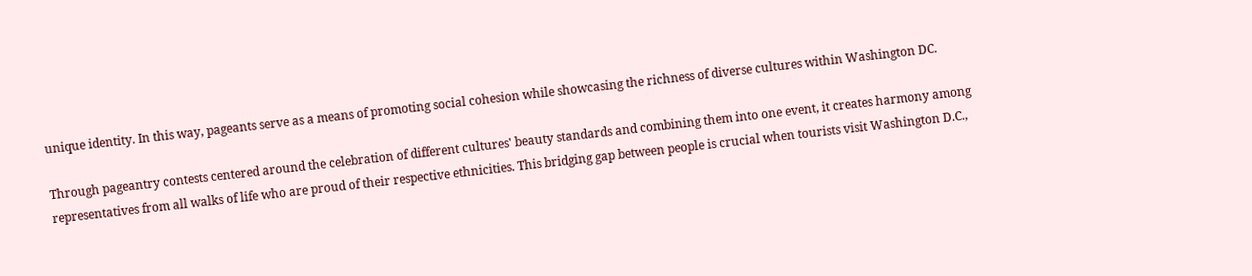unique identity. In this way, pageants serve as a means of promoting social cohesion while showcasing the richness of diverse cultures within Washington DC.

Through pageantry contests centered around the celebration of different cultures' beauty standards and combining them into one event, it creates harmony among representatives from all walks of life who are proud of their respective ethnicities. This bridging gap between people is crucial when tourists visit Washington D.C.,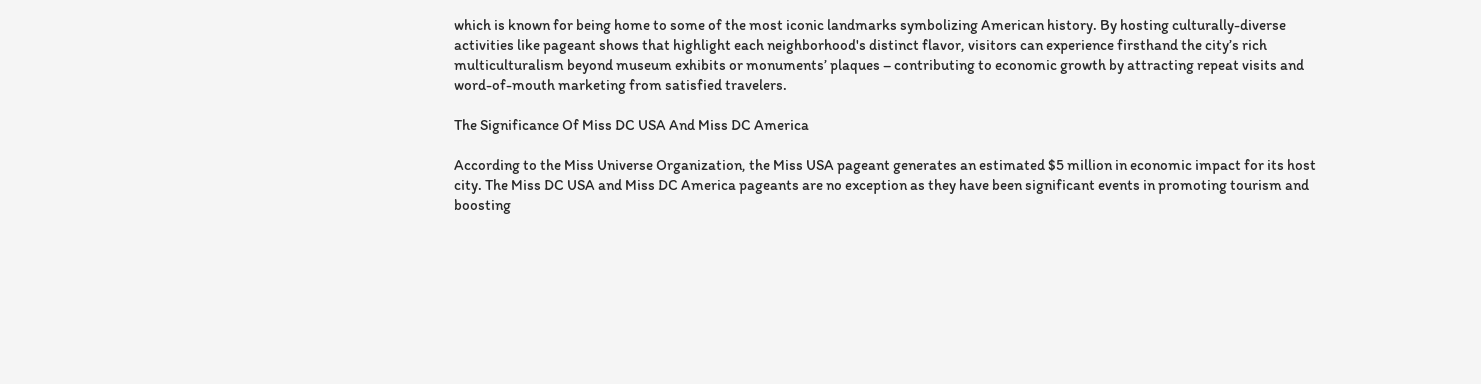which is known for being home to some of the most iconic landmarks symbolizing American history. By hosting culturally-diverse activities like pageant shows that highlight each neighborhood's distinct flavor, visitors can experience firsthand the city’s rich multiculturalism beyond museum exhibits or monuments’ plaques – contributing to economic growth by attracting repeat visits and word-of-mouth marketing from satisfied travelers.

The Significance Of Miss DC USA And Miss DC America

According to the Miss Universe Organization, the Miss USA pageant generates an estimated $5 million in economic impact for its host city. The Miss DC USA and Miss DC America pageants are no exception as they have been significant events in promoting tourism and boosting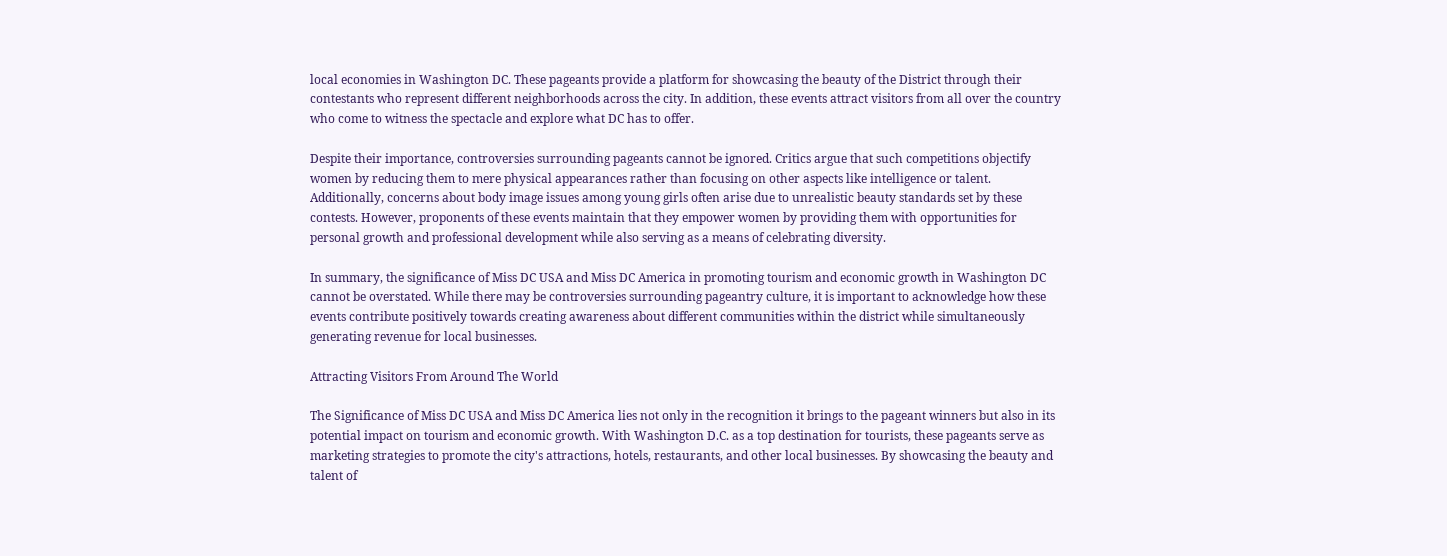local economies in Washington DC. These pageants provide a platform for showcasing the beauty of the District through their contestants who represent different neighborhoods across the city. In addition, these events attract visitors from all over the country who come to witness the spectacle and explore what DC has to offer.

Despite their importance, controversies surrounding pageants cannot be ignored. Critics argue that such competitions objectify women by reducing them to mere physical appearances rather than focusing on other aspects like intelligence or talent. Additionally, concerns about body image issues among young girls often arise due to unrealistic beauty standards set by these contests. However, proponents of these events maintain that they empower women by providing them with opportunities for personal growth and professional development while also serving as a means of celebrating diversity.

In summary, the significance of Miss DC USA and Miss DC America in promoting tourism and economic growth in Washington DC cannot be overstated. While there may be controversies surrounding pageantry culture, it is important to acknowledge how these events contribute positively towards creating awareness about different communities within the district while simultaneously generating revenue for local businesses.

Attracting Visitors From Around The World

The Significance of Miss DC USA and Miss DC America lies not only in the recognition it brings to the pageant winners but also in its potential impact on tourism and economic growth. With Washington D.C. as a top destination for tourists, these pageants serve as marketing strategies to promote the city's attractions, hotels, restaurants, and other local businesses. By showcasing the beauty and talent of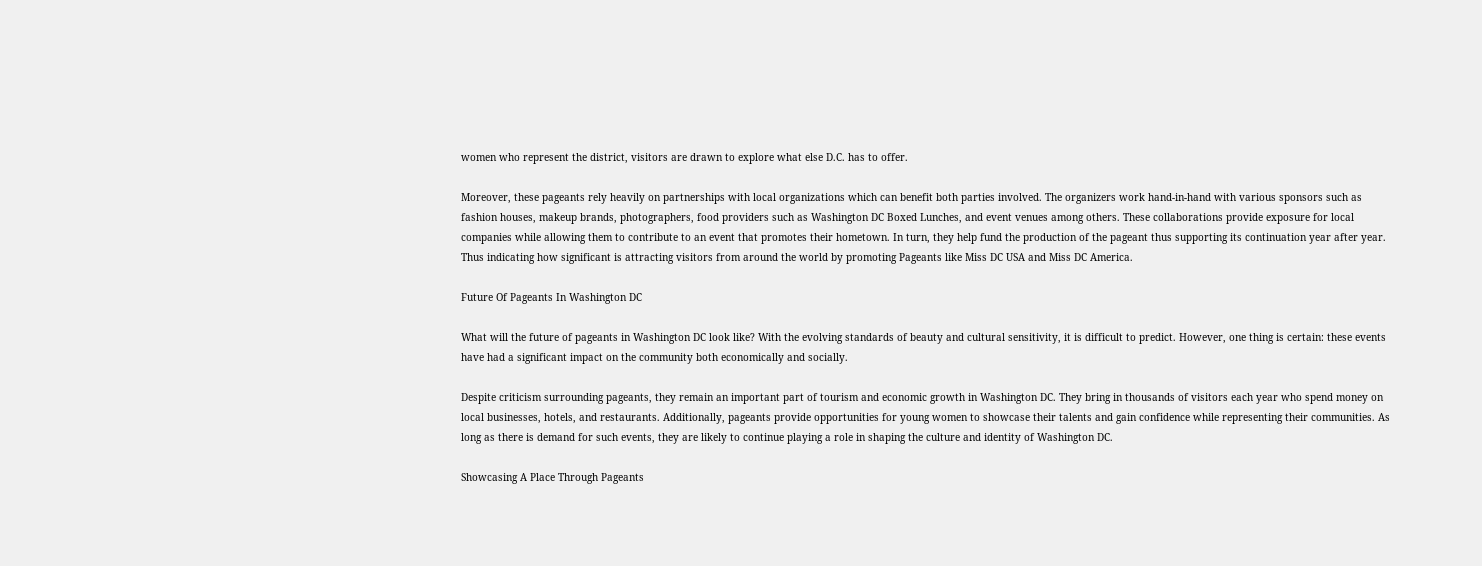women who represent the district, visitors are drawn to explore what else D.C. has to offer.

Moreover, these pageants rely heavily on partnerships with local organizations which can benefit both parties involved. The organizers work hand-in-hand with various sponsors such as fashion houses, makeup brands, photographers, food providers such as Washington DC Boxed Lunches, and event venues among others. These collaborations provide exposure for local companies while allowing them to contribute to an event that promotes their hometown. In turn, they help fund the production of the pageant thus supporting its continuation year after year. Thus indicating how significant is attracting visitors from around the world by promoting Pageants like Miss DC USA and Miss DC America.

Future Of Pageants In Washington DC

What will the future of pageants in Washington DC look like? With the evolving standards of beauty and cultural sensitivity, it is difficult to predict. However, one thing is certain: these events have had a significant impact on the community both economically and socially.

Despite criticism surrounding pageants, they remain an important part of tourism and economic growth in Washington DC. They bring in thousands of visitors each year who spend money on local businesses, hotels, and restaurants. Additionally, pageants provide opportunities for young women to showcase their talents and gain confidence while representing their communities. As long as there is demand for such events, they are likely to continue playing a role in shaping the culture and identity of Washington DC.

Showcasing A Place Through Pageants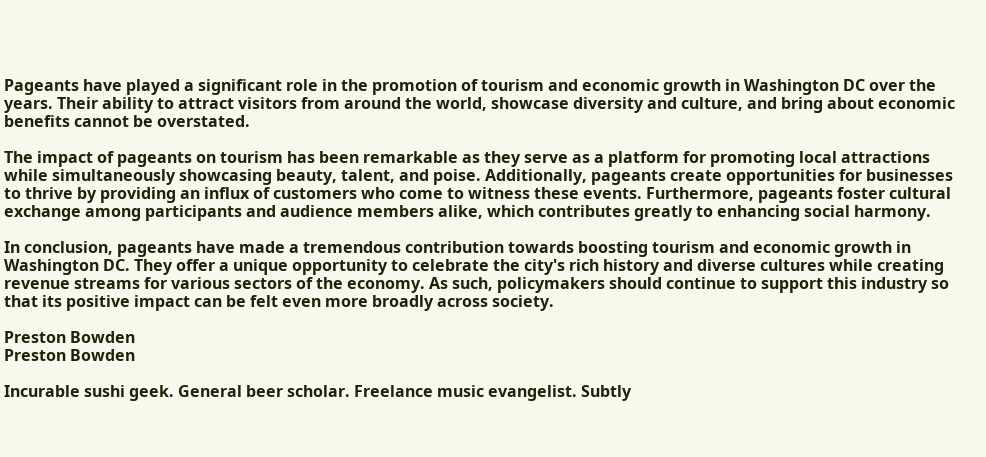Pageants have played a significant role in the promotion of tourism and economic growth in Washington DC over the years. Their ability to attract visitors from around the world, showcase diversity and culture, and bring about economic benefits cannot be overstated.

The impact of pageants on tourism has been remarkable as they serve as a platform for promoting local attractions while simultaneously showcasing beauty, talent, and poise. Additionally, pageants create opportunities for businesses to thrive by providing an influx of customers who come to witness these events. Furthermore, pageants foster cultural exchange among participants and audience members alike, which contributes greatly to enhancing social harmony.

In conclusion, pageants have made a tremendous contribution towards boosting tourism and economic growth in Washington DC. They offer a unique opportunity to celebrate the city's rich history and diverse cultures while creating revenue streams for various sectors of the economy. As such, policymakers should continue to support this industry so that its positive impact can be felt even more broadly across society.

Preston Bowden
Preston Bowden

Incurable sushi geek. General beer scholar. Freelance music evangelist. Subtly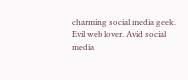charming social media geek. Evil web lover. Avid social media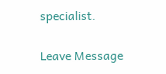specialist.

Leave Message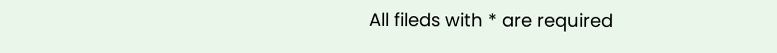All fileds with * are required